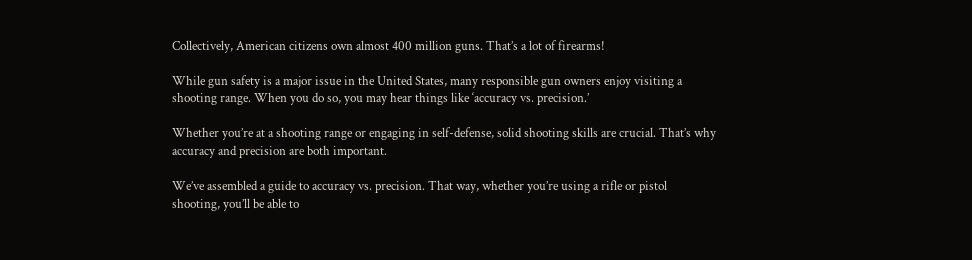Collectively, American citizens own almost 400 million guns. That’s a lot of firearms!

While gun safety is a major issue in the United States, many responsible gun owners enjoy visiting a shooting range. When you do so, you may hear things like ‘accuracy vs. precision.’

Whether you’re at a shooting range or engaging in self-defense, solid shooting skills are crucial. That’s why accuracy and precision are both important.

We’ve assembled a guide to accuracy vs. precision. That way, whether you’re using a rifle or pistol shooting, you’ll be able to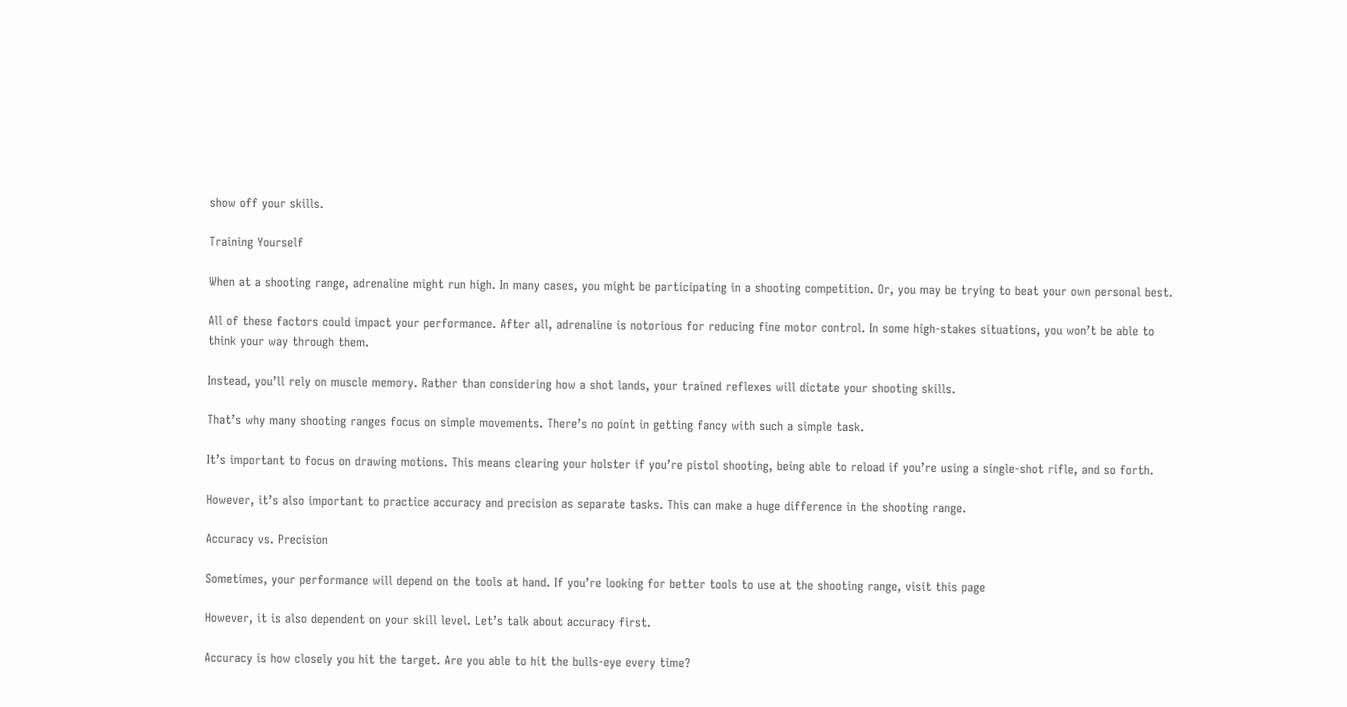show off your skills.

Training Yourself

When at a shooting range, adrenaline might run high. In many cases, you might be participating in a shooting competition. Or, you may be trying to beat your own personal best.

All of these factors could impact your performance. After all, adrenaline is notorious for reducing fine motor control. In some high-stakes situations, you won’t be able to think your way through them.

Instead, you’ll rely on muscle memory. Rather than considering how a shot lands, your trained reflexes will dictate your shooting skills.

That’s why many shooting ranges focus on simple movements. There’s no point in getting fancy with such a simple task.

It’s important to focus on drawing motions. This means clearing your holster if you’re pistol shooting, being able to reload if you’re using a single-shot rifle, and so forth.

However, it’s also important to practice accuracy and precision as separate tasks. This can make a huge difference in the shooting range.

Accuracy vs. Precision

Sometimes, your performance will depend on the tools at hand. If you’re looking for better tools to use at the shooting range, visit this page

However, it is also dependent on your skill level. Let’s talk about accuracy first.

Accuracy is how closely you hit the target. Are you able to hit the bulls-eye every time?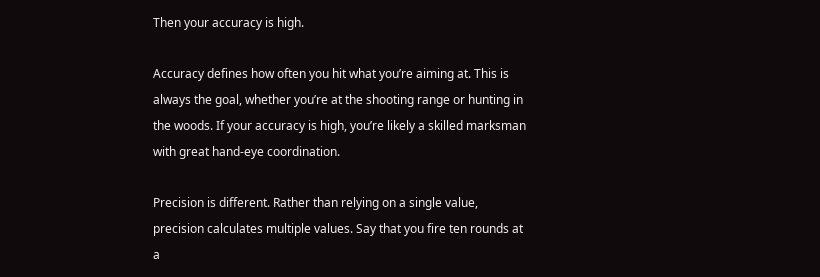Then your accuracy is high.

Accuracy defines how often you hit what you’re aiming at. This is always the goal, whether you’re at the shooting range or hunting in the woods. If your accuracy is high, you’re likely a skilled marksman with great hand-eye coordination.

Precision is different. Rather than relying on a single value, precision calculates multiple values. Say that you fire ten rounds at a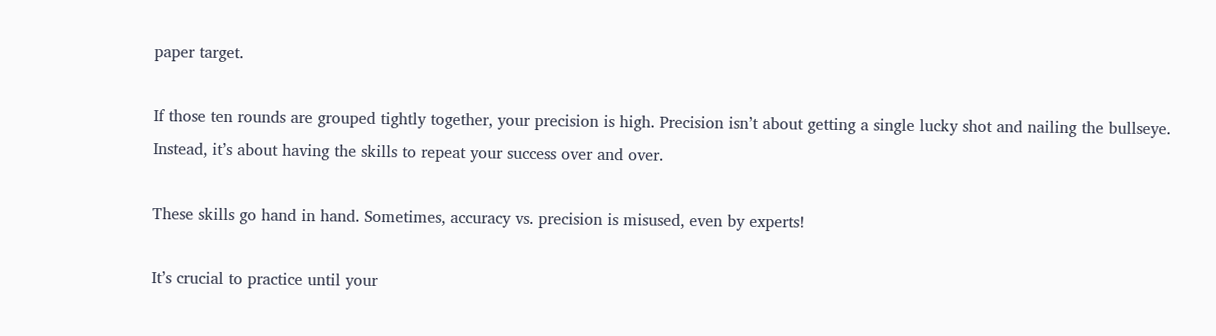paper target.

If those ten rounds are grouped tightly together, your precision is high. Precision isn’t about getting a single lucky shot and nailing the bullseye. Instead, it’s about having the skills to repeat your success over and over.

These skills go hand in hand. Sometimes, accuracy vs. precision is misused, even by experts!

It’s crucial to practice until your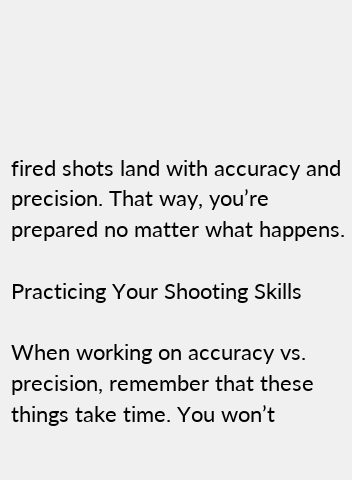fired shots land with accuracy and precision. That way, you’re prepared no matter what happens.

Practicing Your Shooting Skills

When working on accuracy vs. precision, remember that these things take time. You won’t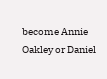become Annie Oakley or Daniel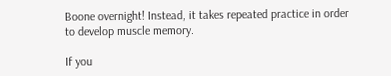Boone overnight! Instead, it takes repeated practice in order to develop muscle memory.

If you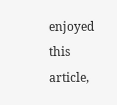enjoyed this article,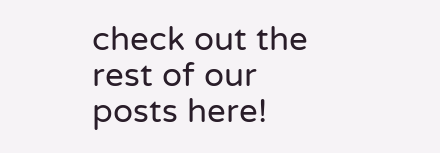check out the rest of our posts here!